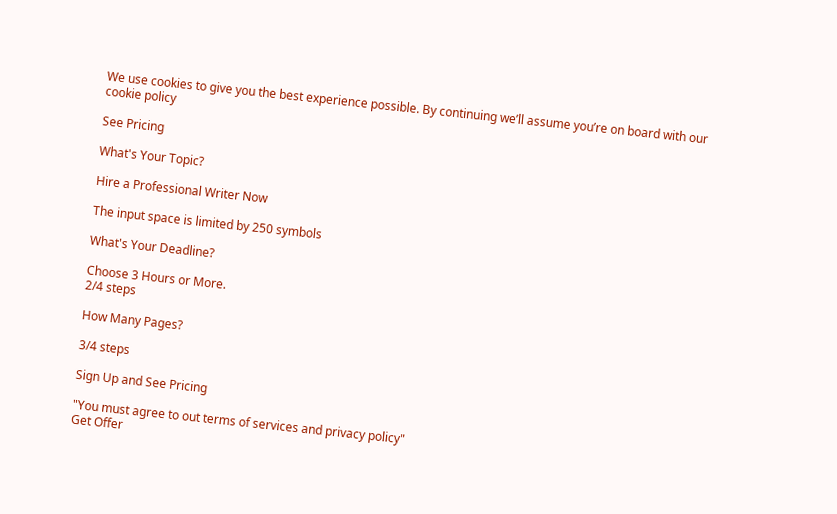We use cookies to give you the best experience possible. By continuing we’ll assume you’re on board with our cookie policy

See Pricing

What's Your Topic?

Hire a Professional Writer Now

The input space is limited by 250 symbols

What's Your Deadline?

Choose 3 Hours or More.
2/4 steps

How Many Pages?

3/4 steps

Sign Up and See Pricing

"You must agree to out terms of services and privacy policy"
Get Offer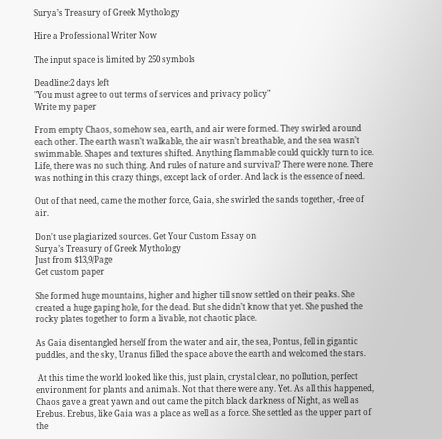Surya’s Treasury of Greek Mythology

Hire a Professional Writer Now

The input space is limited by 250 symbols

Deadline:2 days left
"You must agree to out terms of services and privacy policy"
Write my paper

From empty Chaos, somehow sea, earth, and air were formed. They swirled around each other. The earth wasn’t walkable, the air wasn’t breathable, and the sea wasn’t swimmable. Shapes and textures shifted. Anything flammable could quickly turn to ice. Life, there was no such thing. And rules of nature and survival? There were none. There was nothing in this crazy things, except lack of order. And lack is the essence of need.

Out of that need, came the mother force, Gaia, she swirled the sands together, -free of air.

Don't use plagiarized sources. Get Your Custom Essay on
Surya’s Treasury of Greek Mythology
Just from $13,9/Page
Get custom paper

She formed huge mountains, higher and higher till snow settled on their peaks. She created a huge gaping hole, for the dead. But she didn’t know that yet. She pushed the rocky plates together to form a livable, not chaotic place.

As Gaia disentangled herself from the water and air, the sea, Pontus, fell in gigantic puddles, and the sky, Uranus filled the space above the earth and welcomed the stars.

 At this time the world looked like this, just plain, crystal clear, no pollution, perfect environment for plants and animals. Not that there were any. Yet. As all this happened, Chaos gave a great yawn and out came the pitch black darkness of Night, as well as Erebus. Erebus, like Gaia was a place as well as a force. She settled as the upper part of the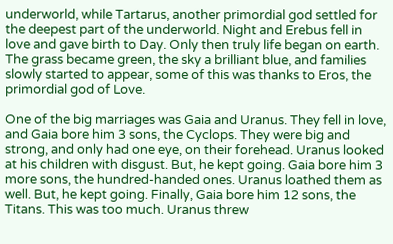underworld, while Tartarus, another primordial god settled for the deepest part of the underworld. Night and Erebus fell in love and gave birth to Day. Only then truly life began on earth. The grass became green, the sky a brilliant blue, and families slowly started to appear, some of this was thanks to Eros, the primordial god of Love.

One of the big marriages was Gaia and Uranus. They fell in love, and Gaia bore him 3 sons, the Cyclops. They were big and strong, and only had one eye, on their forehead. Uranus looked at his children with disgust. But, he kept going. Gaia bore him 3 more sons, the hundred-handed ones. Uranus loathed them as well. But, he kept going. Finally, Gaia bore him 12 sons, the Titans. This was too much. Uranus threw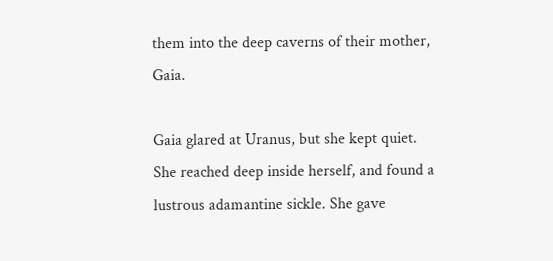them into the deep caverns of their mother, Gaia.

Gaia glared at Uranus, but she kept quiet. She reached deep inside herself, and found a lustrous adamantine sickle. She gave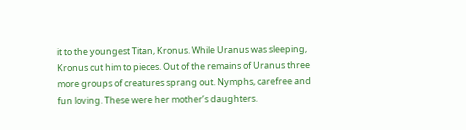it to the youngest Titan, Kronus. While Uranus was sleeping, Kronus cut him to pieces. Out of the remains of Uranus three more groups of creatures sprang out. Nymphs, carefree and fun loving. These were her mother’s daughters.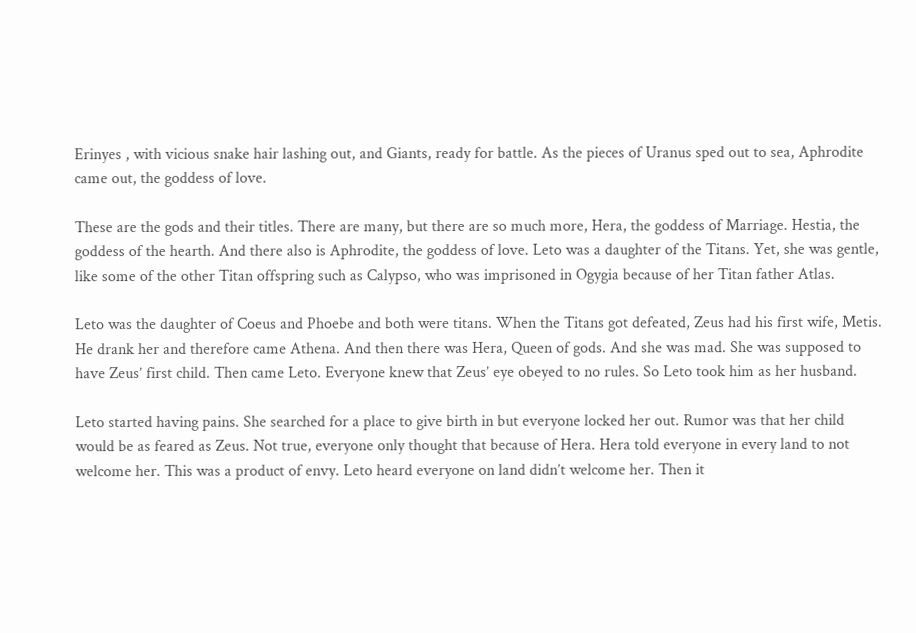Erinyes , with vicious snake hair lashing out, and Giants, ready for battle. As the pieces of Uranus sped out to sea, Aphrodite came out, the goddess of love.

These are the gods and their titles. There are many, but there are so much more, Hera, the goddess of Marriage. Hestia, the goddess of the hearth. And there also is Aphrodite, the goddess of love. Leto was a daughter of the Titans. Yet, she was gentle, like some of the other Titan offspring such as Calypso, who was imprisoned in Ogygia because of her Titan father Atlas.

Leto was the daughter of Coeus and Phoebe and both were titans. When the Titans got defeated, Zeus had his first wife, Metis. He drank her and therefore came Athena. And then there was Hera, Queen of gods. And she was mad. She was supposed to have Zeus’ first child. Then came Leto. Everyone knew that Zeus’ eye obeyed to no rules. So Leto took him as her husband.

Leto started having pains. She searched for a place to give birth in but everyone locked her out. Rumor was that her child would be as feared as Zeus. Not true, everyone only thought that because of Hera. Hera told everyone in every land to not welcome her. This was a product of envy. Leto heard everyone on land didn’t welcome her. Then it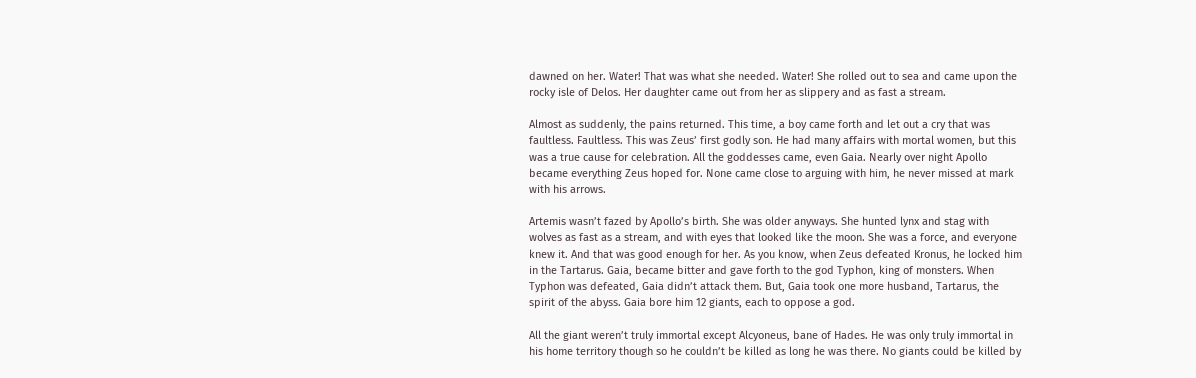dawned on her. Water! That was what she needed. Water! She rolled out to sea and came upon the rocky isle of Delos. Her daughter came out from her as slippery and as fast a stream.

Almost as suddenly, the pains returned. This time, a boy came forth and let out a cry that was faultless. Faultless. This was Zeus’ first godly son. He had many affairs with mortal women, but this was a true cause for celebration. All the goddesses came, even Gaia. Nearly over night Apollo became everything Zeus hoped for. None came close to arguing with him, he never missed at mark with his arrows.

Artemis wasn’t fazed by Apollo’s birth. She was older anyways. She hunted lynx and stag with wolves as fast as a stream, and with eyes that looked like the moon. She was a force, and everyone knew it. And that was good enough for her. As you know, when Zeus defeated Kronus, he locked him in the Tartarus. Gaia, became bitter and gave forth to the god Typhon, king of monsters. When Typhon was defeated, Gaia didn’t attack them. But, Gaia took one more husband, Tartarus, the spirit of the abyss. Gaia bore him 12 giants, each to oppose a god.

All the giant weren’t truly immortal except Alcyoneus, bane of Hades. He was only truly immortal in his home territory though so he couldn’t be killed as long he was there. No giants could be killed by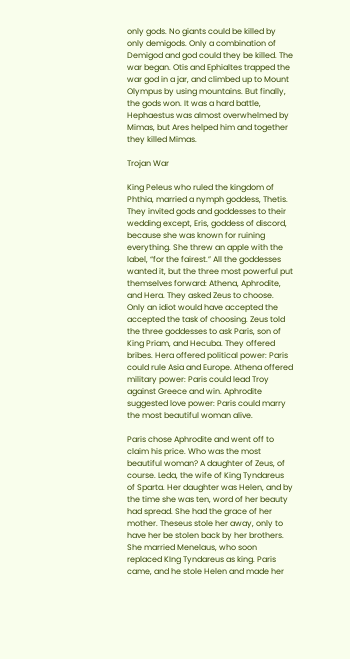only gods. No giants could be killed by only demigods. Only a combination of Demigod and god could they be killed. The war began. Otis and Ephialtes trapped the war god in a jar, and climbed up to Mount Olympus by using mountains. But finally, the gods won. It was a hard battle, Hephaestus was almost overwhelmed by Mimas, but Ares helped him and together they killed Mimas.

Trojan War

King Peleus who ruled the kingdom of Phthia, married a nymph goddess, Thetis. They invited gods and goddesses to their wedding except, Eris, goddess of discord, because she was known for ruining everything. She threw an apple with the label, “for the fairest.” All the goddesses wanted it, but the three most powerful put themselves forward: Athena, Aphrodite, and Hera. They asked Zeus to choose. Only an idiot would have accepted the accepted the task of choosing. Zeus told the three goddesses to ask Paris, son of King Priam, and Hecuba. They offered bribes. Hera offered political power: Paris could rule Asia and Europe. Athena offered military power: Paris could lead Troy against Greece and win. Aphrodite suggested love power: Paris could marry the most beautiful woman alive.

Paris chose Aphrodite and went off to claim his price. Who was the most beautiful woman? A daughter of Zeus, of course. Leda, the wife of King Tyndareus of Sparta. Her daughter was Helen, and by the time she was ten, word of her beauty had spread. She had the grace of her mother. Theseus stole her away, only to have her be stolen back by her brothers. She married Menelaus, who soon replaced KIng Tyndareus as king. Paris came, and he stole Helen and made her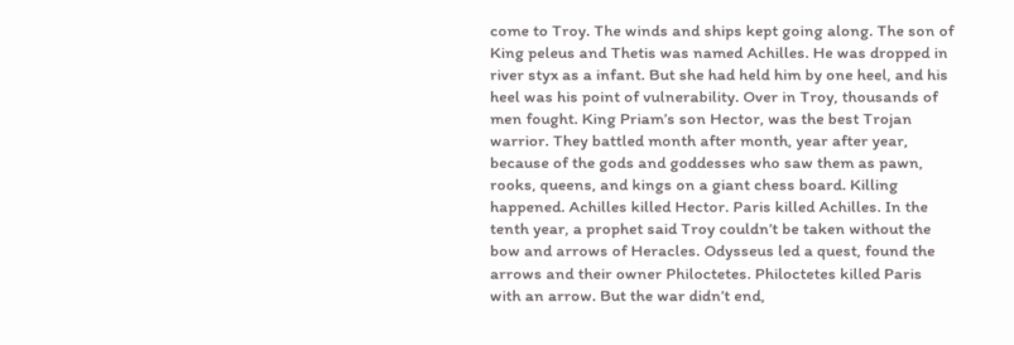come to Troy. The winds and ships kept going along. The son of King peleus and Thetis was named Achilles. He was dropped in river styx as a infant. But she had held him by one heel, and his heel was his point of vulnerability. Over in Troy, thousands of men fought. King Priam’s son Hector, was the best Trojan warrior. They battled month after month, year after year, because of the gods and goddesses who saw them as pawn, rooks, queens, and kings on a giant chess board. Killing happened. Achilles killed Hector. Paris killed Achilles. In the tenth year, a prophet said Troy couldn’t be taken without the bow and arrows of Heracles. Odysseus led a quest, found the arrows and their owner Philoctetes. Philoctetes killed Paris with an arrow. But the war didn’t end,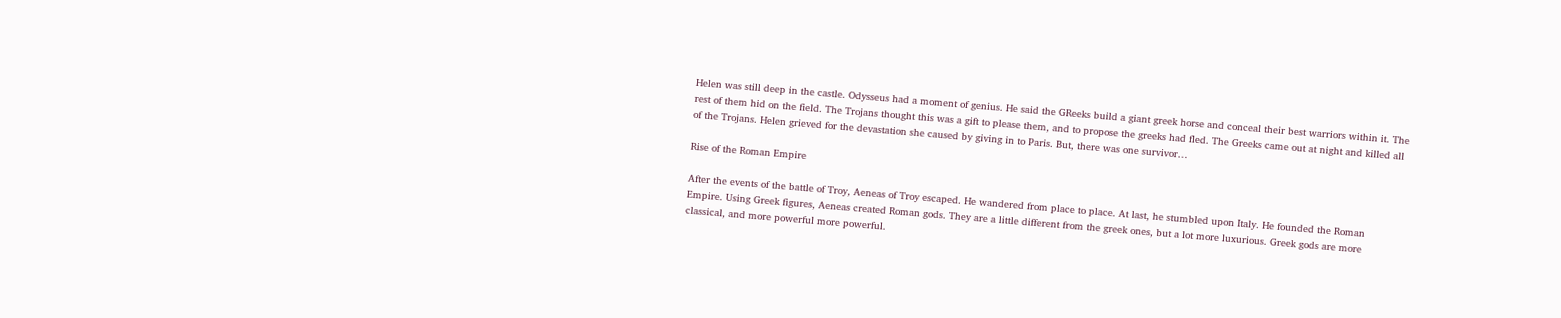Helen was still deep in the castle. Odysseus had a moment of genius. He said the GReeks build a giant greek horse and conceal their best warriors within it. The rest of them hid on the field. The Trojans thought this was a gift to please them, and to propose the greeks had fled. The Greeks came out at night and killed all of the Trojans. Helen grieved for the devastation she caused by giving in to Paris. But, there was one survivor…

Rise of the Roman Empire

After the events of the battle of Troy, Aeneas of Troy escaped. He wandered from place to place. At last, he stumbled upon Italy. He founded the Roman Empire. Using Greek figures, Aeneas created Roman gods. They are a little different from the greek ones, but a lot more luxurious. Greek gods are more classical, and more powerful more powerful.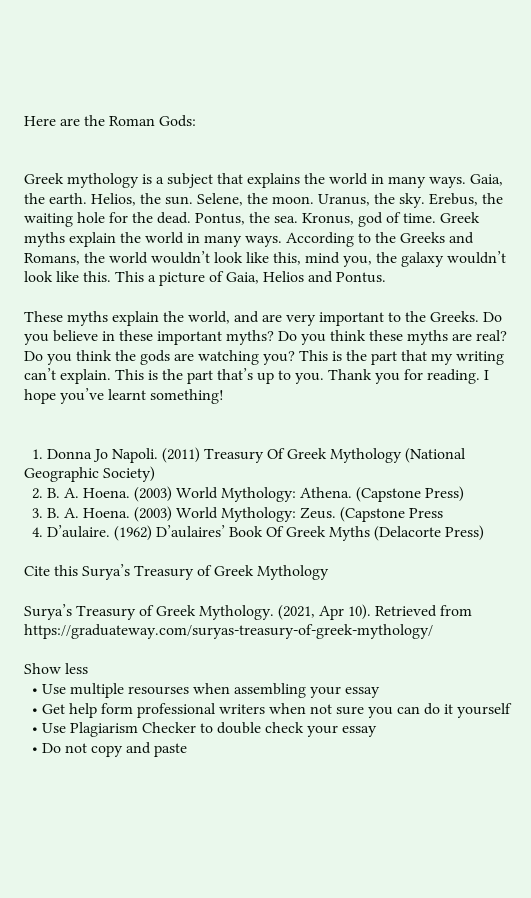Here are the Roman Gods:


Greek mythology is a subject that explains the world in many ways. Gaia, the earth. Helios, the sun. Selene, the moon. Uranus, the sky. Erebus, the waiting hole for the dead. Pontus, the sea. Kronus, god of time. Greek myths explain the world in many ways. According to the Greeks and Romans, the world wouldn’t look like this, mind you, the galaxy wouldn’t look like this. This a picture of Gaia, Helios and Pontus.

These myths explain the world, and are very important to the Greeks. Do you believe in these important myths? Do you think these myths are real? Do you think the gods are watching you? This is the part that my writing can’t explain. This is the part that’s up to you. Thank you for reading. I hope you’ve learnt something!


  1. Donna Jo Napoli. (2011) Treasury Of Greek Mythology (National Geographic Society)
  2. B. A. Hoena. (2003) World Mythology: Athena. (Capstone Press)
  3. B. A. Hoena. (2003) World Mythology: Zeus. (Capstone Press
  4. D’aulaire. (1962) D’aulaires’ Book Of Greek Myths (Delacorte Press)

Cite this Surya’s Treasury of Greek Mythology

Surya’s Treasury of Greek Mythology. (2021, Apr 10). Retrieved from https://graduateway.com/suryas-treasury-of-greek-mythology/

Show less
  • Use multiple resourses when assembling your essay
  • Get help form professional writers when not sure you can do it yourself
  • Use Plagiarism Checker to double check your essay
  • Do not copy and paste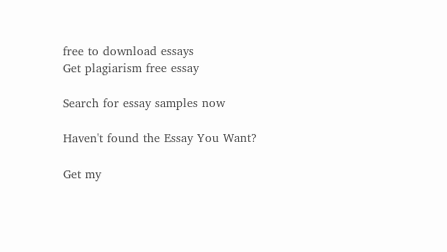free to download essays
Get plagiarism free essay

Search for essay samples now

Haven't found the Essay You Want?

Get my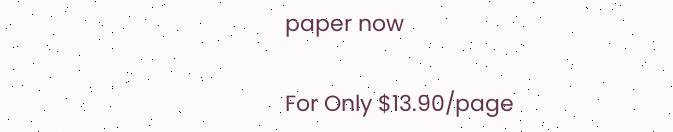paper now

For Only $13.90/page